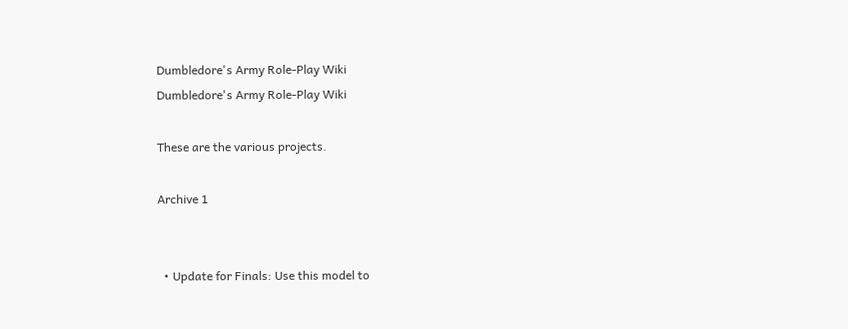Dumbledore's Army Role-Play Wiki
Dumbledore's Army Role-Play Wiki

These are the various projects.

Archive 1


  • Update for Finals: Use this model to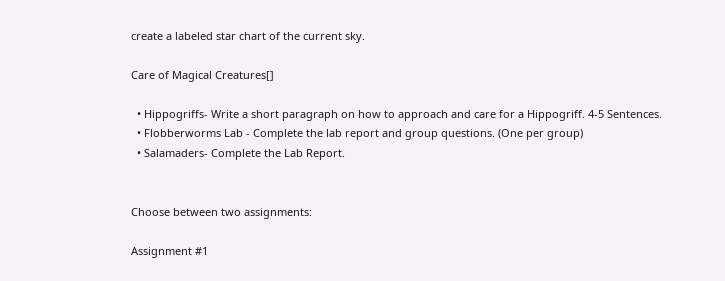create a labeled star chart of the current sky.

Care of Magical Creatures[]

  • Hippogriffs- Write a short paragraph on how to approach and care for a Hippogriff. 4-5 Sentences.
  • Flobberworms Lab - Complete the lab report and group questions. (One per group)
  • Salamaders- Complete the Lab Report.


Choose between two assignments:

Assignment #1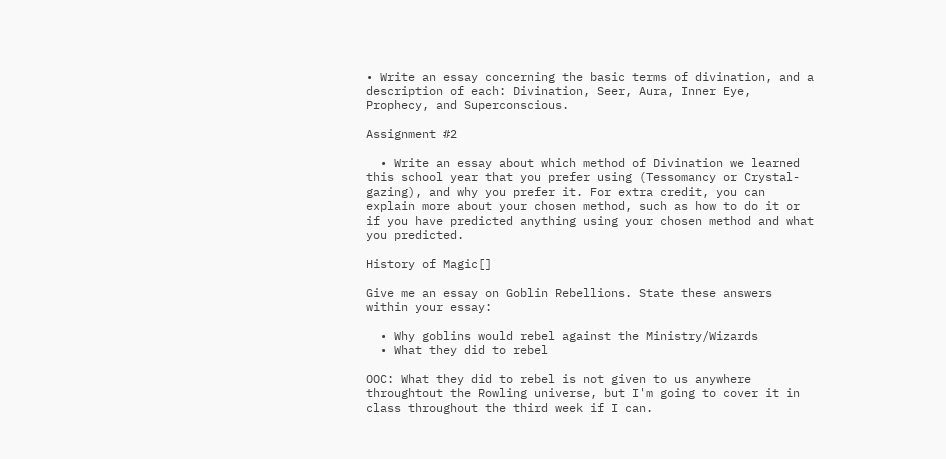• Write an essay concerning the basic terms of divination, and a description of each: Divination, Seer, Aura, Inner Eye, Prophecy, and Superconscious.

Assignment #2

  • Write an essay about which method of Divination we learned this school year that you prefer using (Tessomancy or Crystal-gazing), and why you prefer it. For extra credit, you can explain more about your chosen method, such as how to do it or if you have predicted anything using your chosen method and what you predicted.

History of Magic[]

Give me an essay on Goblin Rebellions. State these answers within your essay:

  • Why goblins would rebel against the Ministry/Wizards
  • What they did to rebel

OOC: What they did to rebel is not given to us anywhere throughtout the Rowling universe, but I'm going to cover it in class throughout the third week if I can.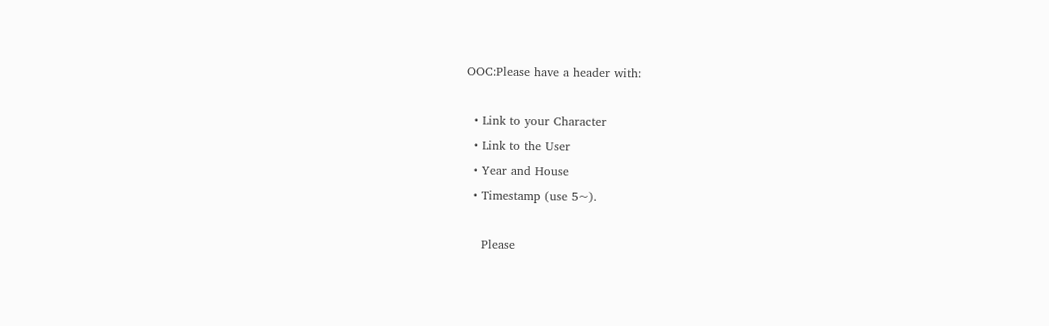OOC:Please have a header with:

  • Link to your Character
  • Link to the User
  • Year and House
  • Timestamp (use 5~).

    Please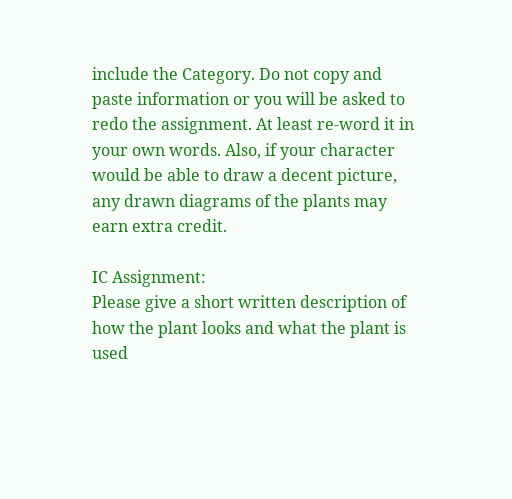include the Category. Do not copy and paste information or you will be asked to redo the assignment. At least re-word it in your own words. Also, if your character would be able to draw a decent picture, any drawn diagrams of the plants may earn extra credit.

IC Assignment:
Please give a short written description of how the plant looks and what the plant is used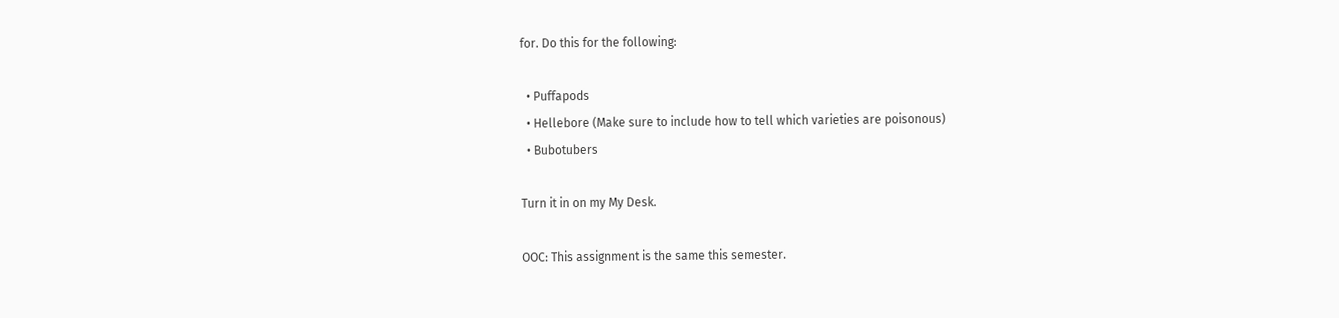for. Do this for the following:

  • Puffapods
  • Hellebore (Make sure to include how to tell which varieties are poisonous)
  • Bubotubers

Turn it in on my My Desk.

OOC: This assignment is the same this semester.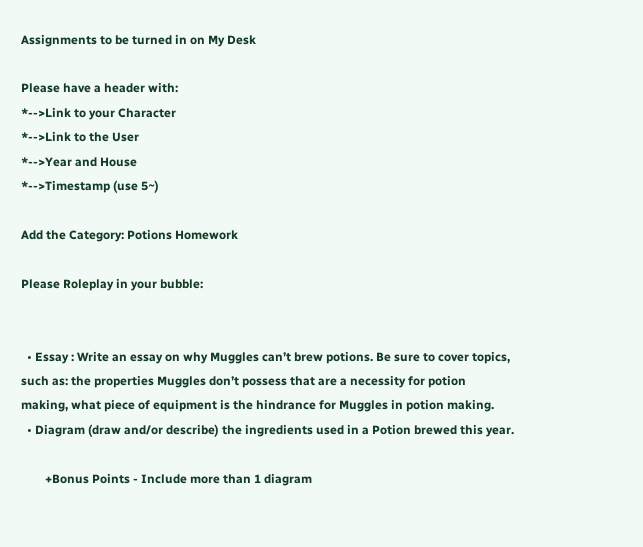Assignments to be turned in on My Desk

Please have a header with:
*-->Link to your Character
*-->Link to the User
*-->Year and House
*-->Timestamp (use 5~)

Add the Category: Potions Homework

Please Roleplay in your bubble:


  • Essay : Write an essay on why Muggles can’t brew potions. Be sure to cover topics, such as: the properties Muggles don’t possess that are a necessity for potion making, what piece of equipment is the hindrance for Muggles in potion making.
  • Diagram (draw and/or describe) the ingredients used in a Potion brewed this year.

        +Bonus Points - Include more than 1 diagram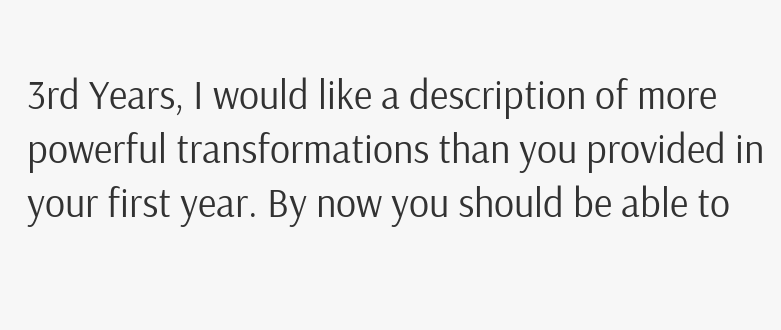3rd Years, I would like a description of more powerful transformations than you provided in your first year. By now you should be able to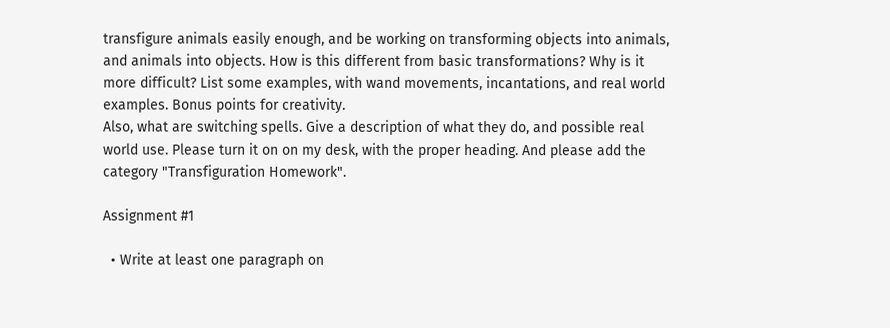transfigure animals easily enough, and be working on transforming objects into animals, and animals into objects. How is this different from basic transformations? Why is it more difficult? List some examples, with wand movements, incantations, and real world examples. Bonus points for creativity.
Also, what are switching spells. Give a description of what they do, and possible real world use. Please turn it on on my desk, with the proper heading. And please add the category "Transfiguration Homework".

Assignment #1

  • Write at least one paragraph on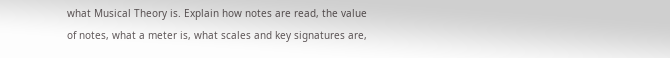what Musical Theory is. Explain how notes are read, the value of notes, what a meter is, what scales and key signatures are,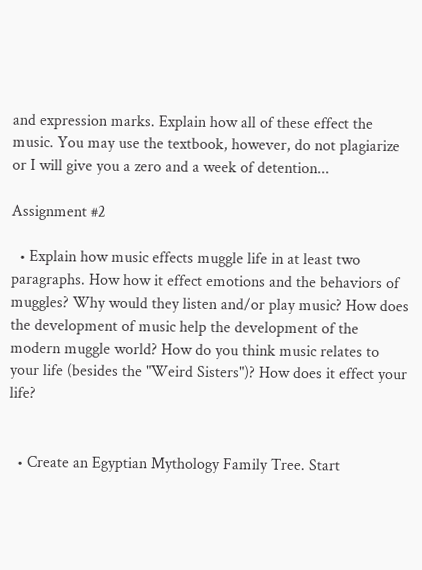and expression marks. Explain how all of these effect the music. You may use the textbook, however, do not plagiarize or I will give you a zero and a week of detention...

Assignment #2

  • Explain how music effects muggle life in at least two paragraphs. How how it effect emotions and the behaviors of muggles? Why would they listen and/or play music? How does the development of music help the development of the modern muggle world? How do you think music relates to your life (besides the "Weird Sisters")? How does it effect your life?


  • Create an Egyptian Mythology Family Tree. Start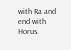with Ra and end with Horus.